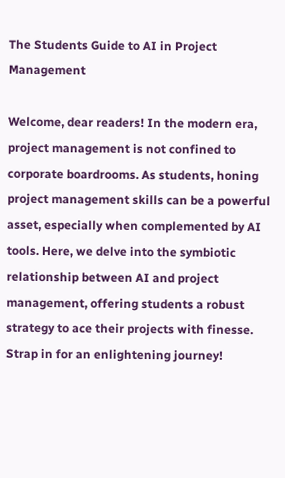The Students Guide to AI in Project Management

Welcome, dear readers! In the modern era, project management is not confined to corporate boardrooms. As students, honing project management skills can be a powerful asset, especially when complemented by AI tools. Here, we delve into the symbiotic relationship between AI and project management, offering students a robust strategy to ace their projects with finesse. Strap in for an enlightening journey!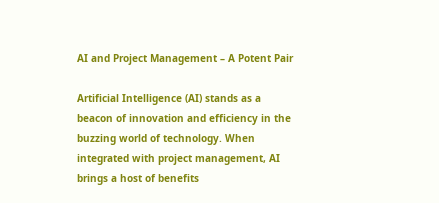AI and Project Management – A Potent Pair

Artificial Intelligence (AI) stands as a beacon of innovation and efficiency in the buzzing world of technology. When integrated with project management, AI brings a host of benefits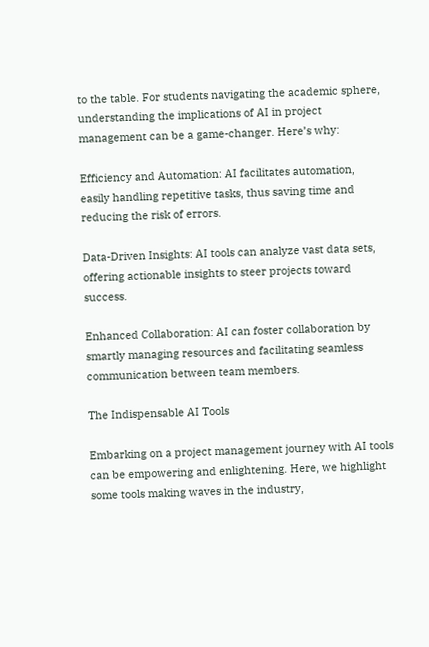to the table. For students navigating the academic sphere, understanding the implications of AI in project management can be a game-changer. Here’s why:

Efficiency and Automation: AI facilitates automation, easily handling repetitive tasks, thus saving time and reducing the risk of errors.

Data-Driven Insights: AI tools can analyze vast data sets, offering actionable insights to steer projects toward success.

Enhanced Collaboration: AI can foster collaboration by smartly managing resources and facilitating seamless communication between team members.

The Indispensable AI Tools

Embarking on a project management journey with AI tools can be empowering and enlightening. Here, we highlight some tools making waves in the industry,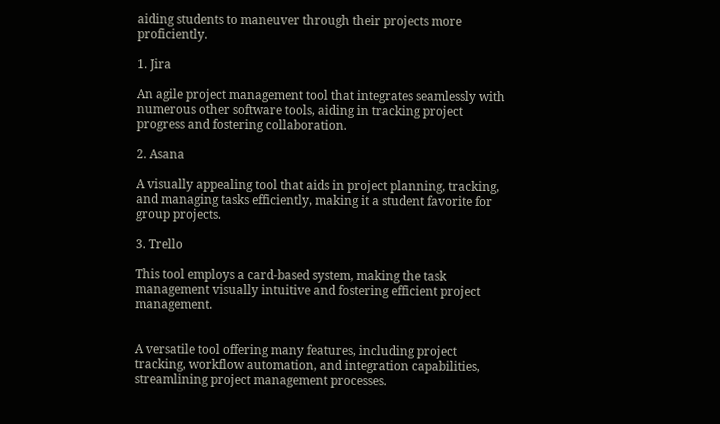aiding students to maneuver through their projects more proficiently.

1. Jira

An agile project management tool that integrates seamlessly with numerous other software tools, aiding in tracking project progress and fostering collaboration.

2. Asana

A visually appealing tool that aids in project planning, tracking, and managing tasks efficiently, making it a student favorite for group projects.

3. Trello

This tool employs a card-based system, making the task management visually intuitive and fostering efficient project management.


A versatile tool offering many features, including project tracking, workflow automation, and integration capabilities, streamlining project management processes.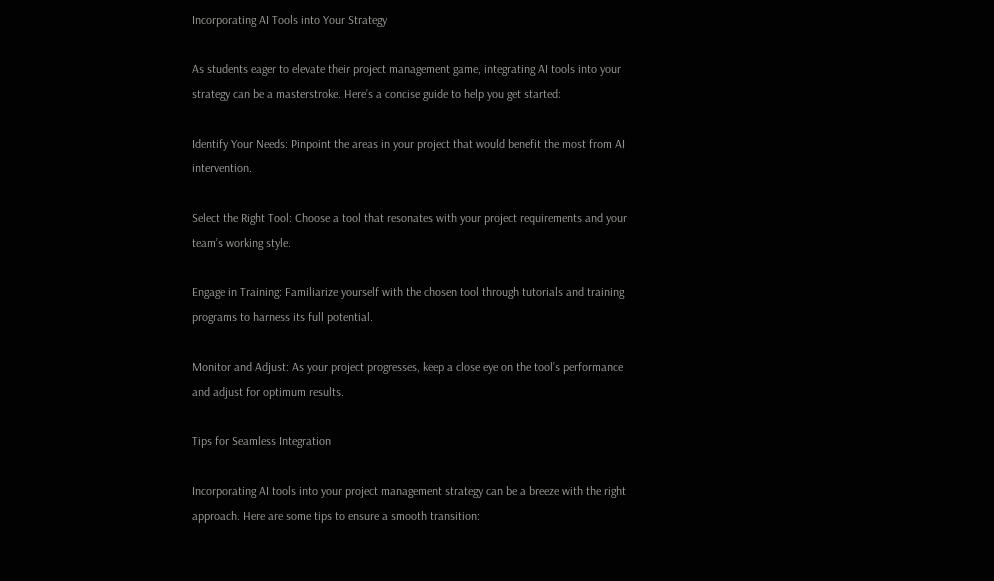Incorporating AI Tools into Your Strategy

As students eager to elevate their project management game, integrating AI tools into your strategy can be a masterstroke. Here’s a concise guide to help you get started:

Identify Your Needs: Pinpoint the areas in your project that would benefit the most from AI intervention.

Select the Right Tool: Choose a tool that resonates with your project requirements and your team’s working style.

Engage in Training: Familiarize yourself with the chosen tool through tutorials and training programs to harness its full potential.

Monitor and Adjust: As your project progresses, keep a close eye on the tool’s performance and adjust for optimum results.

Tips for Seamless Integration

Incorporating AI tools into your project management strategy can be a breeze with the right approach. Here are some tips to ensure a smooth transition: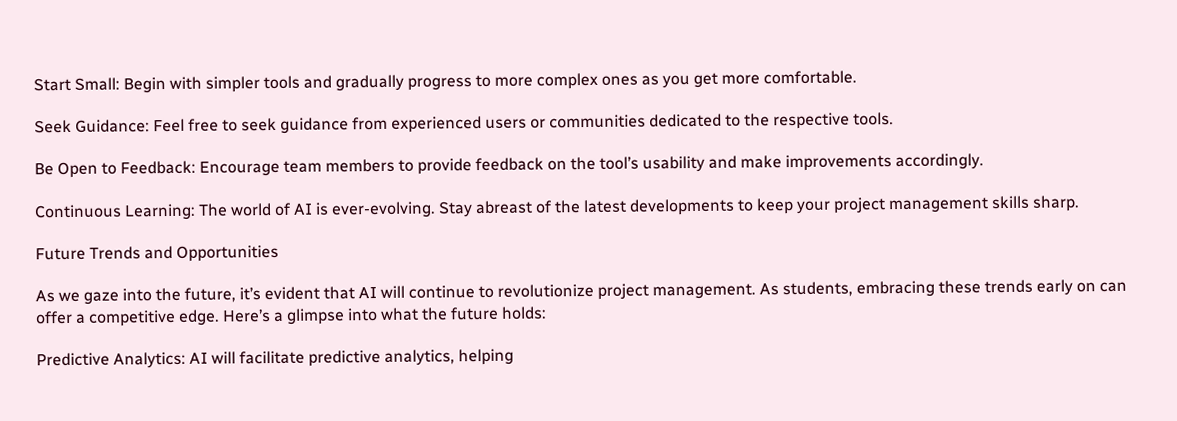Start Small: Begin with simpler tools and gradually progress to more complex ones as you get more comfortable.

Seek Guidance: Feel free to seek guidance from experienced users or communities dedicated to the respective tools.

Be Open to Feedback: Encourage team members to provide feedback on the tool’s usability and make improvements accordingly.

Continuous Learning: The world of AI is ever-evolving. Stay abreast of the latest developments to keep your project management skills sharp.

Future Trends and Opportunities

As we gaze into the future, it’s evident that AI will continue to revolutionize project management. As students, embracing these trends early on can offer a competitive edge. Here’s a glimpse into what the future holds:

Predictive Analytics: AI will facilitate predictive analytics, helping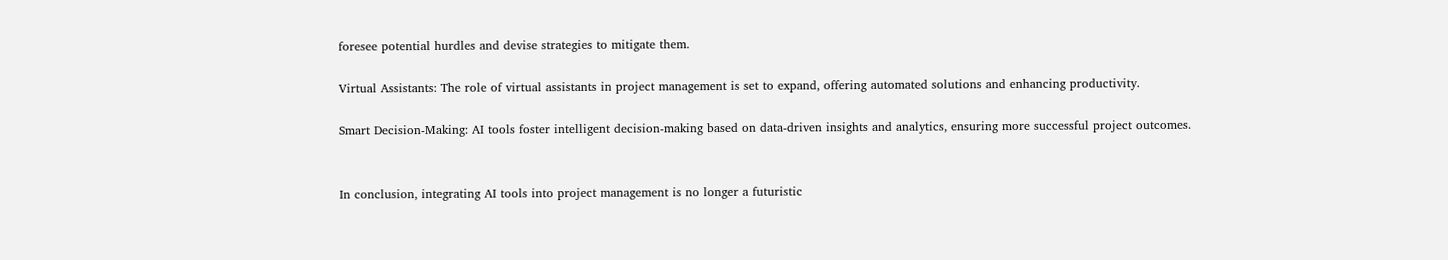foresee potential hurdles and devise strategies to mitigate them.

Virtual Assistants: The role of virtual assistants in project management is set to expand, offering automated solutions and enhancing productivity.

Smart Decision-Making: AI tools foster intelligent decision-making based on data-driven insights and analytics, ensuring more successful project outcomes.


In conclusion, integrating AI tools into project management is no longer a futuristic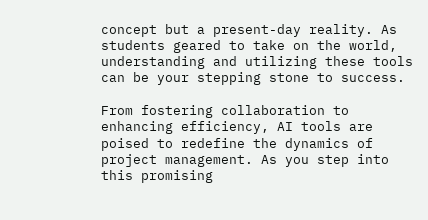concept but a present-day reality. As students geared to take on the world, understanding and utilizing these tools can be your stepping stone to success.

From fostering collaboration to enhancing efficiency, AI tools are poised to redefine the dynamics of project management. As you step into this promising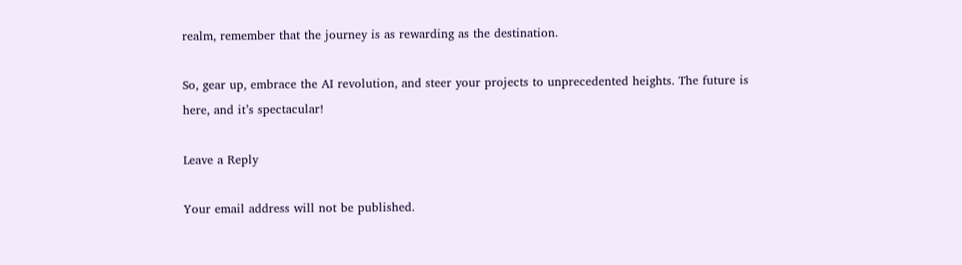realm, remember that the journey is as rewarding as the destination.

So, gear up, embrace the AI revolution, and steer your projects to unprecedented heights. The future is here, and it’s spectacular!

Leave a Reply

Your email address will not be published.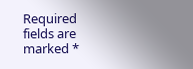Required fields are marked *